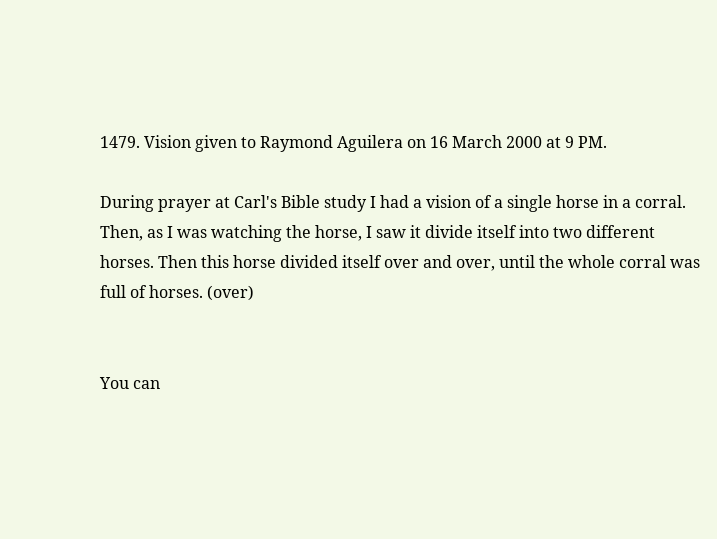1479. Vision given to Raymond Aguilera on 16 March 2000 at 9 PM.

During prayer at Carl's Bible study I had a vision of a single horse in a corral. Then, as I was watching the horse, I saw it divide itself into two different horses. Then this horse divided itself over and over, until the whole corral was full of horses. (over)


You can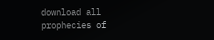download all prophecies of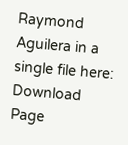Raymond Aguilera in a single file here: Download Page